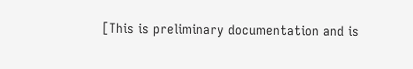[This is preliminary documentation and is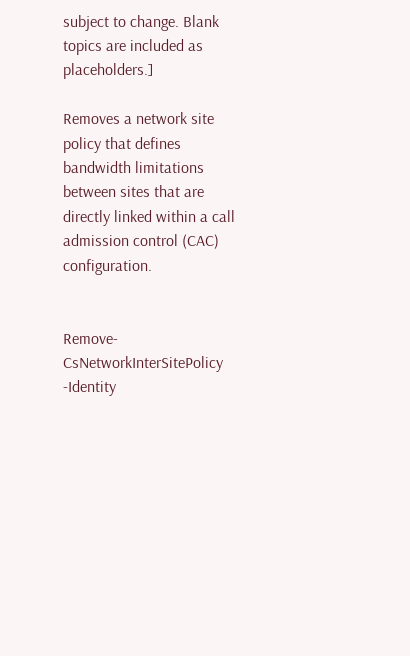subject to change. Blank topics are included as placeholders.]

Removes a network site policy that defines bandwidth limitations between sites that are directly linked within a call admission control (CAC) configuration.


Remove-CsNetworkInterSitePolicy -Identity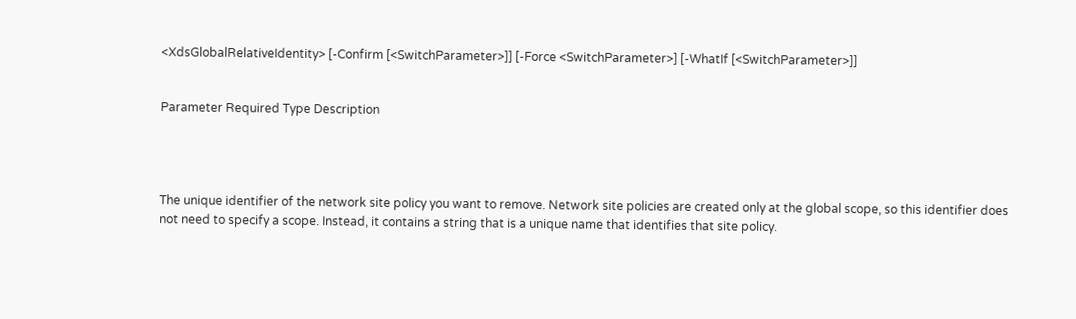<XdsGlobalRelativeIdentity> [-Confirm [<SwitchParameter>]] [-Force <SwitchParameter>] [-WhatIf [<SwitchParameter>]]


Parameter Required Type Description




The unique identifier of the network site policy you want to remove. Network site policies are created only at the global scope, so this identifier does not need to specify a scope. Instead, it contains a string that is a unique name that identifies that site policy.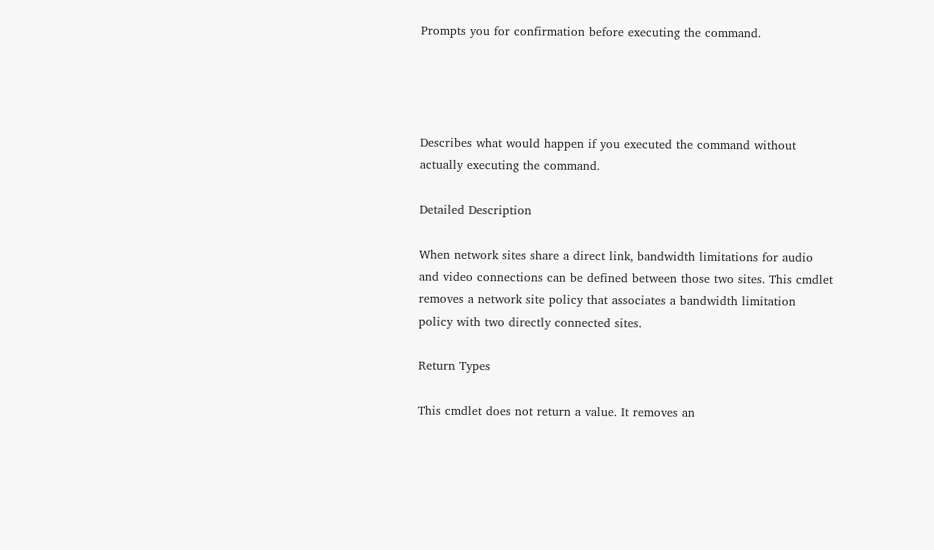Prompts you for confirmation before executing the command.




Describes what would happen if you executed the command without actually executing the command.

Detailed Description

When network sites share a direct link, bandwidth limitations for audio and video connections can be defined between those two sites. This cmdlet removes a network site policy that associates a bandwidth limitation policy with two directly connected sites.

Return Types

This cmdlet does not return a value. It removes an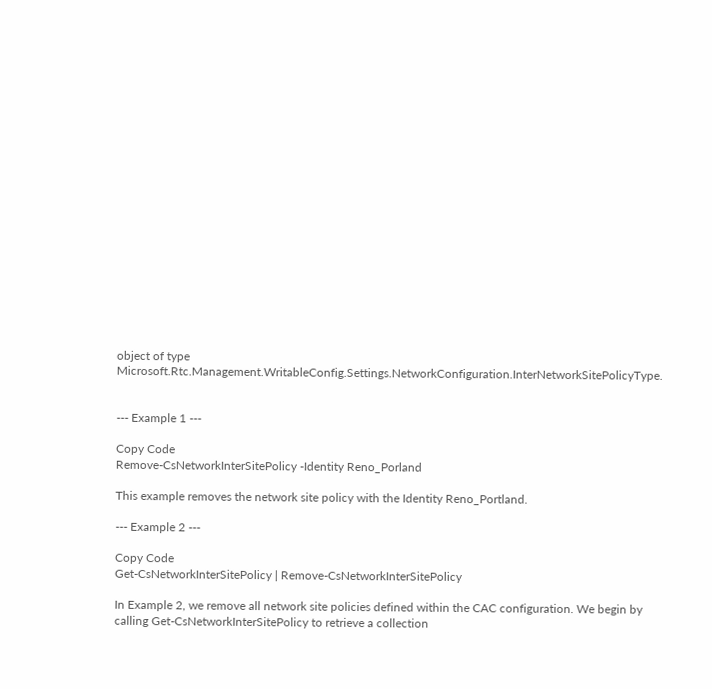object of type Microsoft.Rtc.Management.WritableConfig.Settings.NetworkConfiguration.InterNetworkSitePolicyType.


--- Example 1 ---

Copy Code
Remove-CsNetworkInterSitePolicy -Identity Reno_Porland

This example removes the network site policy with the Identity Reno_Portland.

--- Example 2 ---

Copy Code
Get-CsNetworkInterSitePolicy | Remove-CsNetworkInterSitePolicy

In Example 2, we remove all network site policies defined within the CAC configuration. We begin by calling Get-CsNetworkInterSitePolicy to retrieve a collection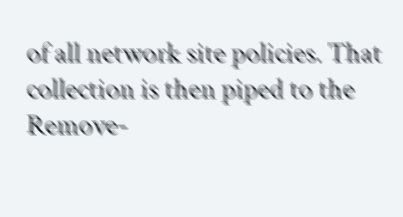of all network site policies. That collection is then piped to the Remove-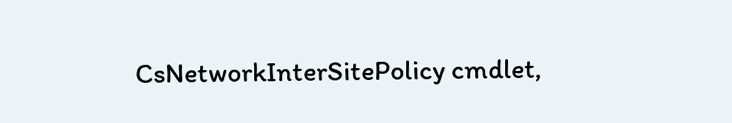CsNetworkInterSitePolicy cmdlet,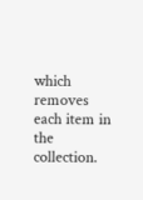which removes each item in the collection.